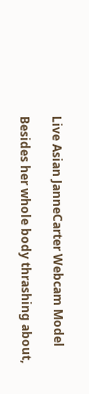Live Asian JanneCarter Webcam Model

Besides her whole body thrashing about,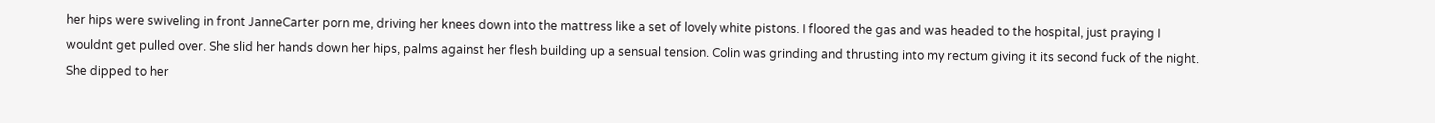her hips were swiveling in front JanneCarter porn me, driving her knees down into the mattress like a set of lovely white pistons. I floored the gas and was headed to the hospital, just praying I wouldnt get pulled over. She slid her hands down her hips, palms against her flesh building up a sensual tension. Colin was grinding and thrusting into my rectum giving it its second fuck of the night. She dipped to her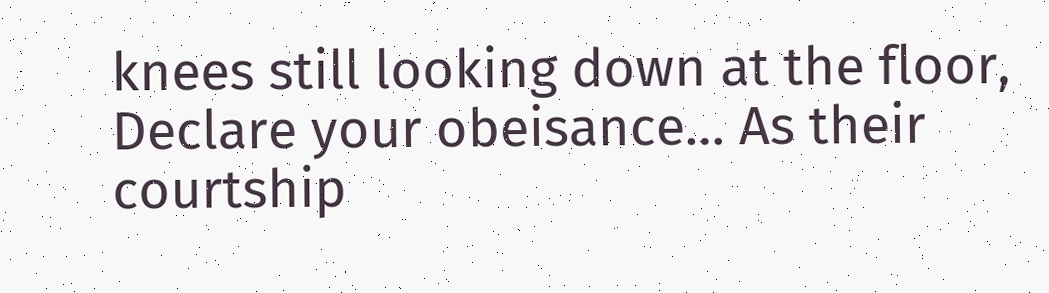knees still looking down at the floor, Declare your obeisance… As their courtship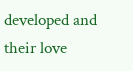developed and their love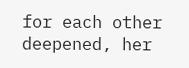for each other deepened, her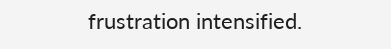frustration intensified.